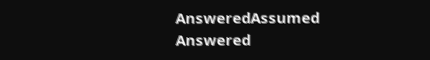AnsweredAssumed Answered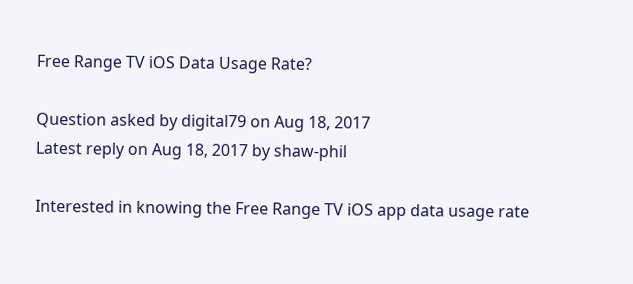Free Range TV iOS Data Usage Rate?

Question asked by digital79 on Aug 18, 2017
Latest reply on Aug 18, 2017 by shaw-phil

Interested in knowing the Free Range TV iOS app data usage rate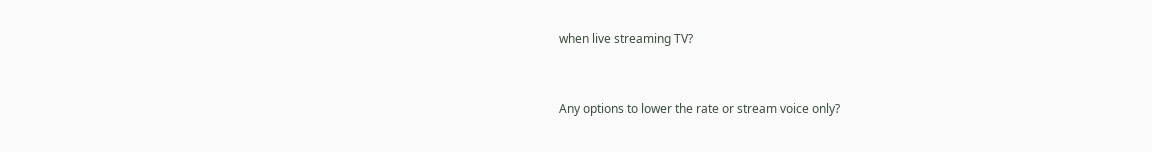when live streaming TV?


Any options to lower the rate or stream voice only?